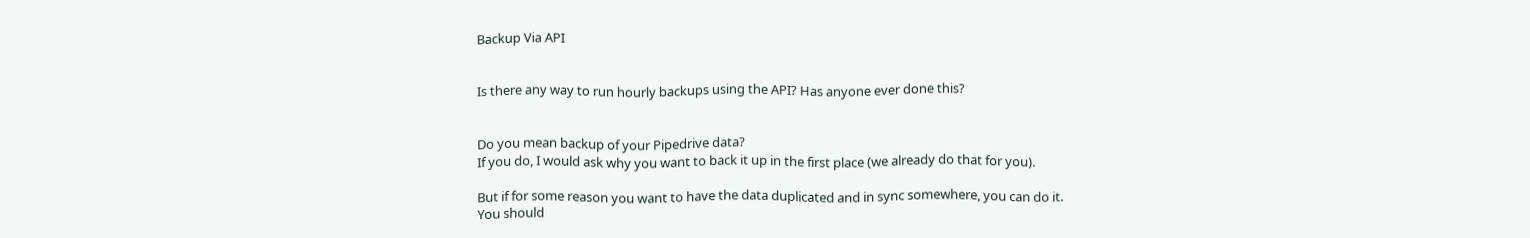Backup Via API


Is there any way to run hourly backups using the API? Has anyone ever done this?


Do you mean backup of your Pipedrive data?
If you do, I would ask why you want to back it up in the first place (we already do that for you).

But if for some reason you want to have the data duplicated and in sync somewhere, you can do it.
You should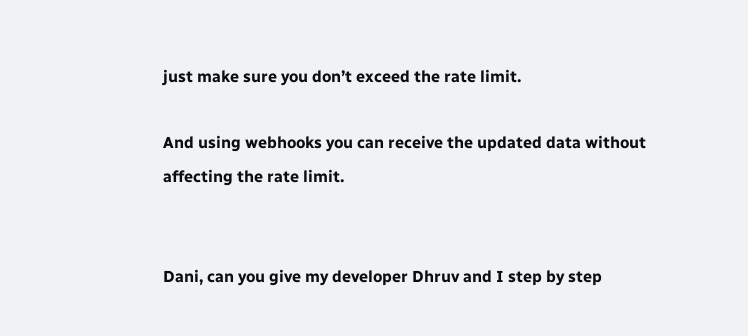just make sure you don’t exceed the rate limit.

And using webhooks you can receive the updated data without affecting the rate limit.


Dani, can you give my developer Dhruv and I step by step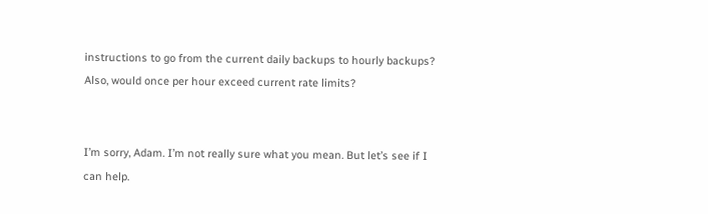instructions to go from the current daily backups to hourly backups? Also, would once per hour exceed current rate limits?


I’m sorry, Adam. I’m not really sure what you mean. But let’s see if I can help.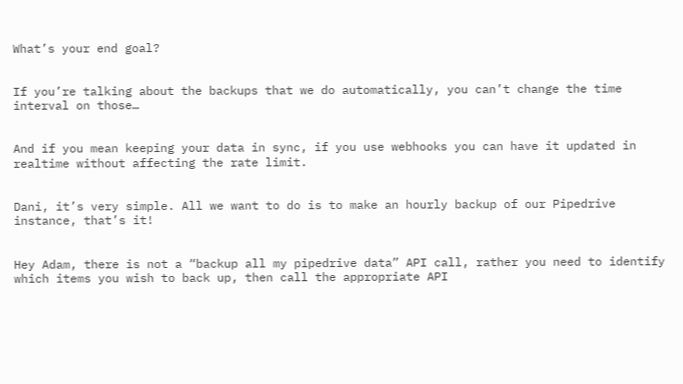What’s your end goal?


If you’re talking about the backups that we do automatically, you can’t change the time interval on those…


And if you mean keeping your data in sync, if you use webhooks you can have it updated in realtime without affecting the rate limit.


Dani, it’s very simple. All we want to do is to make an hourly backup of our Pipedrive instance, that’s it!


Hey Adam, there is not a “backup all my pipedrive data” API call, rather you need to identify which items you wish to back up, then call the appropriate API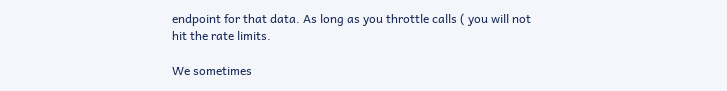endpoint for that data. As long as you throttle calls ( you will not hit the rate limits.

We sometimes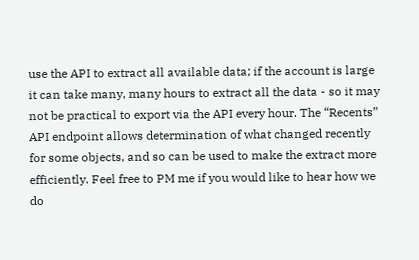use the API to extract all available data; if the account is large it can take many, many hours to extract all the data - so it may not be practical to export via the API every hour. The “Recents” API endpoint allows determination of what changed recently for some objects, and so can be used to make the extract more efficiently. Feel free to PM me if you would like to hear how we do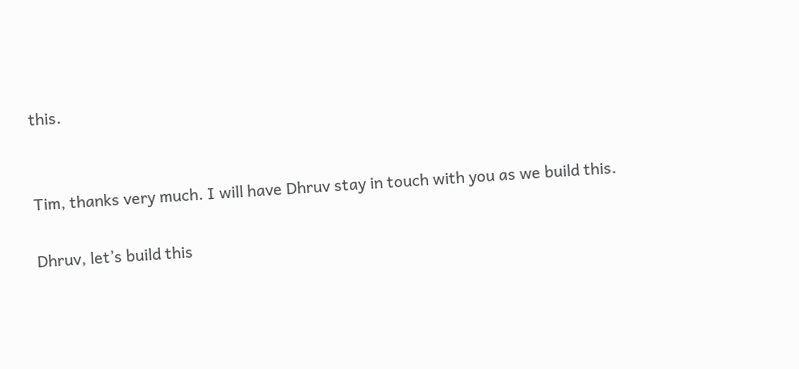this.


Tim, thanks very much. I will have Dhruv stay in touch with you as we build this.

Dhruv, let’s build this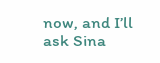now, and I’ll ask Sina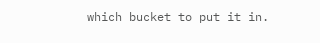which bucket to put it in.